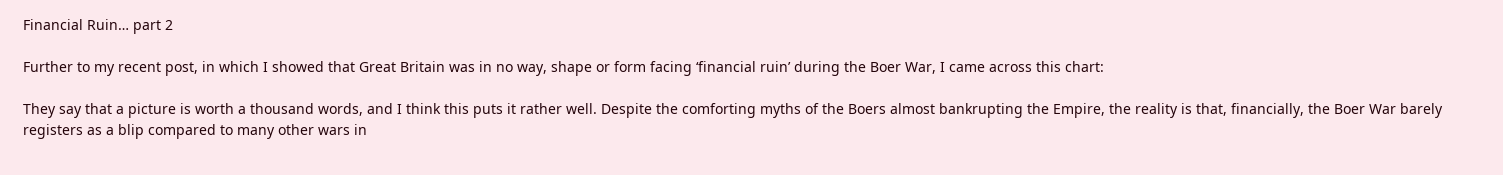Financial Ruin… part 2

Further to my recent post, in which I showed that Great Britain was in no way, shape or form facing ‘financial ruin’ during the Boer War, I came across this chart:

They say that a picture is worth a thousand words, and I think this puts it rather well. Despite the comforting myths of the Boers almost bankrupting the Empire, the reality is that, financially, the Boer War barely registers as a blip compared to many other wars in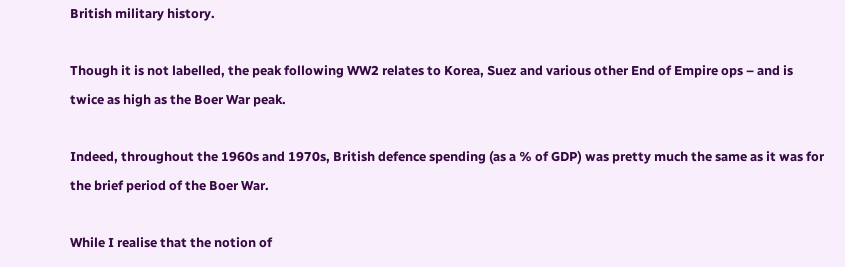British military history.

Though it is not labelled, the peak following WW2 relates to Korea, Suez and various other End of Empire ops – and is twice as high as the Boer War peak.

Indeed, throughout the 1960s and 1970s, British defence spending (as a % of GDP) was pretty much the same as it was for the brief period of the Boer War.

While I realise that the notion of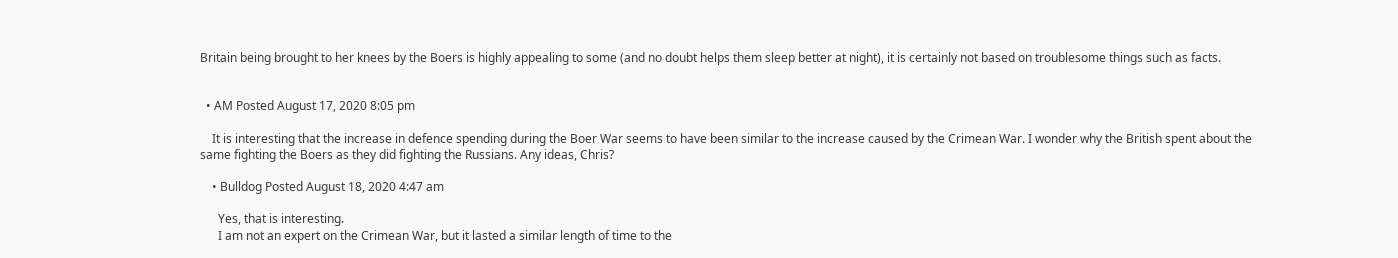Britain being brought to her knees by the Boers is highly appealing to some (and no doubt helps them sleep better at night), it is certainly not based on troublesome things such as facts.


  • AM Posted August 17, 2020 8:05 pm

    It is interesting that the increase in defence spending during the Boer War seems to have been similar to the increase caused by the Crimean War. I wonder why the British spent about the same fighting the Boers as they did fighting the Russians. Any ideas, Chris?

    • Bulldog Posted August 18, 2020 4:47 am

      Yes, that is interesting.
      I am not an expert on the Crimean War, but it lasted a similar length of time to the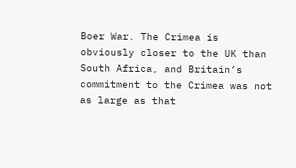Boer War. The Crimea is obviously closer to the UK than South Africa, and Britain’s commitment to the Crimea was not as large as that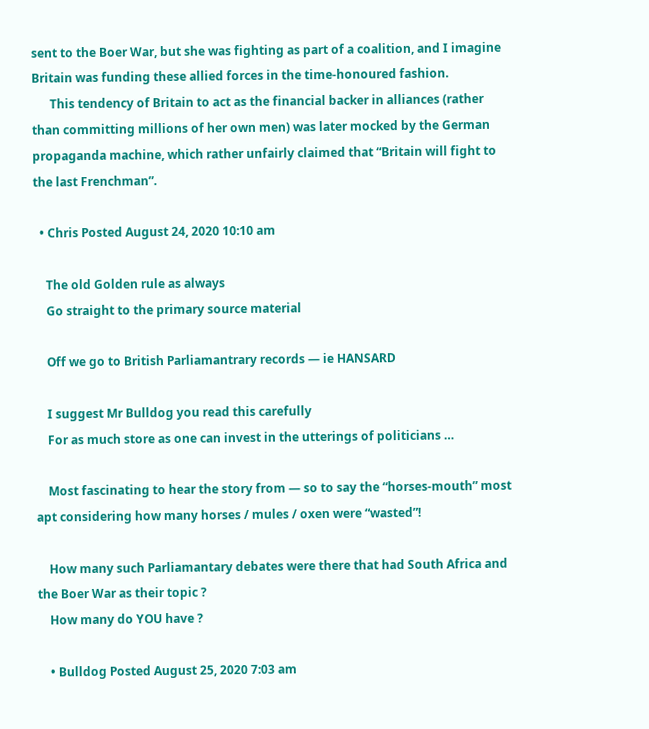sent to the Boer War, but she was fighting as part of a coalition, and I imagine Britain was funding these allied forces in the time-honoured fashion.
      This tendency of Britain to act as the financial backer in alliances (rather than committing millions of her own men) was later mocked by the German propaganda machine, which rather unfairly claimed that “Britain will fight to the last Frenchman”.

  • Chris Posted August 24, 2020 10:10 am

    The old Golden rule as always
    Go straight to the primary source material

    Off we go to British Parliamantrary records — ie HANSARD

    I suggest Mr Bulldog you read this carefully
    For as much store as one can invest in the utterings of politicians …

    Most fascinating to hear the story from — so to say the “horses-mouth” most apt considering how many horses / mules / oxen were “wasted”!

    How many such Parliamantary debates were there that had South Africa and the Boer War as their topic ?
    How many do YOU have ?

    • Bulldog Posted August 25, 2020 7:03 am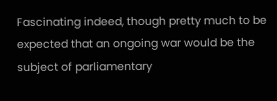Fascinating indeed, though pretty much to be expected that an ongoing war would be the subject of parliamentary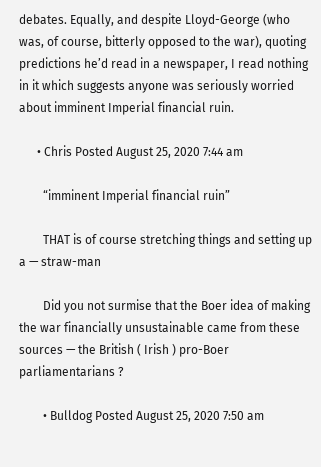debates. Equally, and despite Lloyd-George (who was, of course, bitterly opposed to the war), quoting predictions he’d read in a newspaper, I read nothing in it which suggests anyone was seriously worried about imminent Imperial financial ruin.

      • Chris Posted August 25, 2020 7:44 am

        “imminent Imperial financial ruin”

        THAT is of course stretching things and setting up a — straw-man

        Did you not surmise that the Boer idea of making the war financially unsustainable came from these sources — the British ( Irish ) pro-Boer parliamentarians ?

        • Bulldog Posted August 25, 2020 7:50 am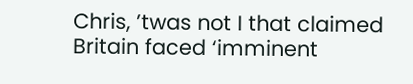Chris, ’twas not I that claimed Britain faced ‘imminent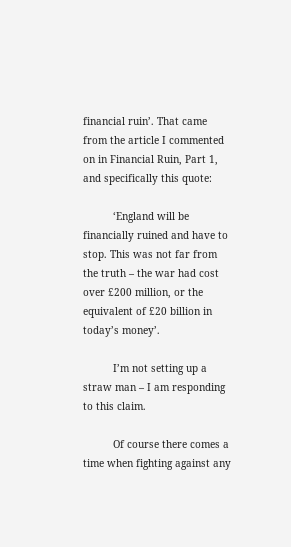financial ruin’. That came from the article I commented on in Financial Ruin, Part 1, and specifically this quote:

          ‘England will be financially ruined and have to stop. This was not far from the truth – the war had cost over £200 million, or the equivalent of £20 billion in today’s money’.

          I’m not setting up a straw man – I am responding to this claim.

          Of course there comes a time when fighting against any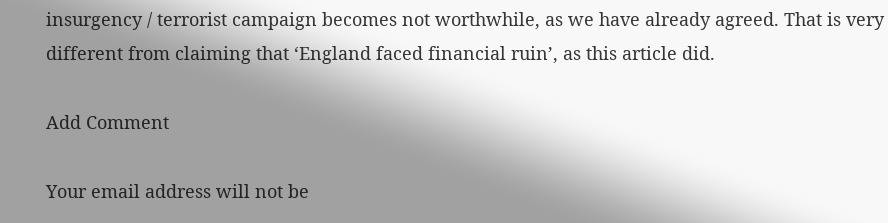insurgency / terrorist campaign becomes not worthwhile, as we have already agreed. That is very different from claiming that ‘England faced financial ruin’, as this article did.

Add Comment

Your email address will not be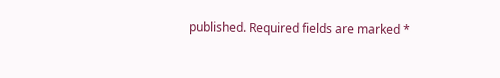published. Required fields are marked *